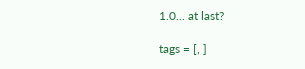1.0... at last?

tags = [, ]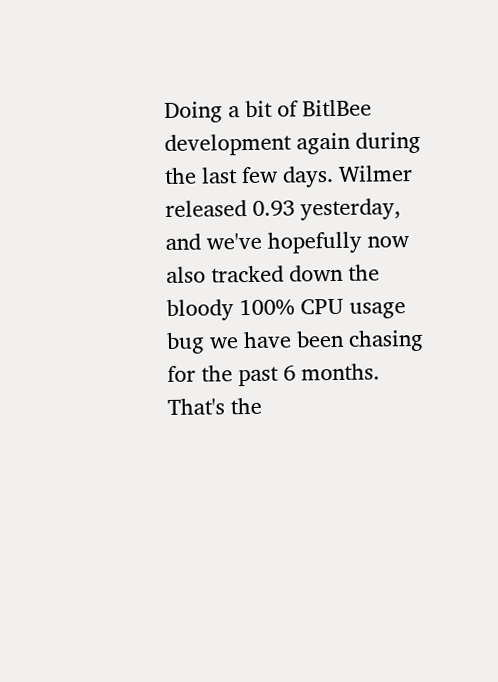Doing a bit of BitlBee development again during the last few days. Wilmer released 0.93 yesterday, and we've hopefully now also tracked down the bloody 100% CPU usage bug we have been chasing for the past 6 months. That's the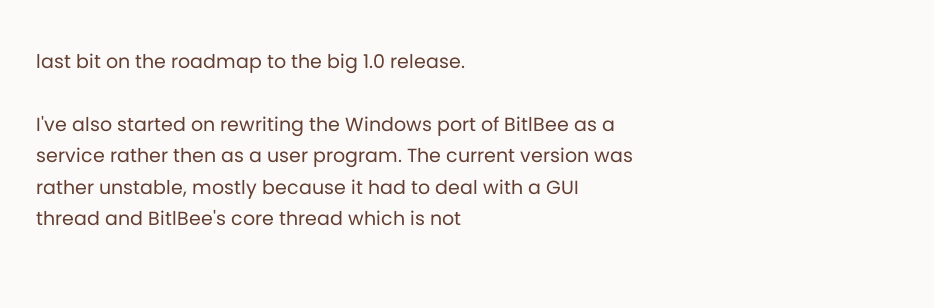last bit on the roadmap to the big 1.0 release.

I've also started on rewriting the Windows port of BitlBee as a service rather then as a user program. The current version was rather unstable, mostly because it had to deal with a GUI thread and BitlBee's core thread which is not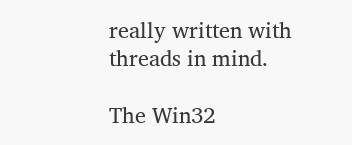really written with threads in mind.

The Win32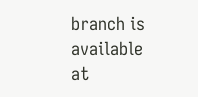branch is available at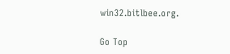win32.bitlbee.org.

Go Top